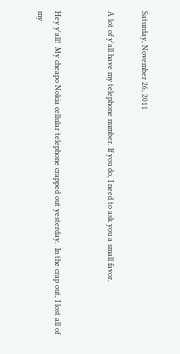Saturday, November 26, 2011

A lot of y'all have my telephone number. If you do, I need to ask you a small favor.


Hey y'all!  My cheapo Nokia cellular telephone crapped out yesterday.  In the crap out, I lost all of my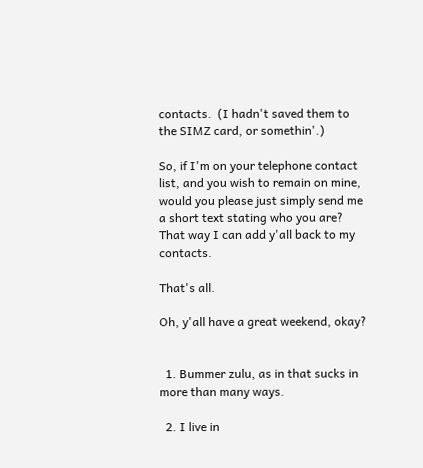contacts.  (I hadn't saved them to the SIMZ card, or somethin'.)

So, if I'm on your telephone contact list, and you wish to remain on mine, would you please just simply send me a short text stating who you are?  That way I can add y'all back to my contacts.

That's all.

Oh, y'all have a great weekend, okay?


  1. Bummer zulu, as in that sucks in more than many ways.

  2. I live in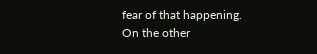fear of that happening. On the other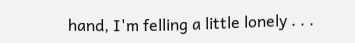hand, I'm felling a little lonely . . .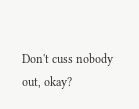Don't cuss nobody out, okay?